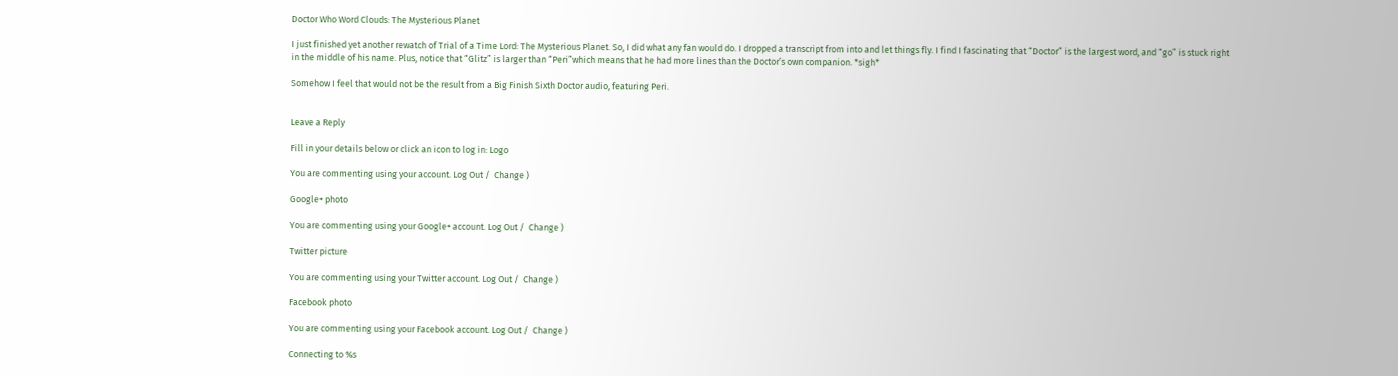Doctor Who Word Clouds: The Mysterious Planet

I just finished yet another rewatch of Trial of a Time Lord: The Mysterious Planet. So, I did what any fan would do. I dropped a transcript from into and let things fly. I find I fascinating that “Doctor” is the largest word, and “go” is stuck right in the middle of his name. Plus, notice that “Glitz” is larger than “Peri”which means that he had more lines than the Doctor’s own companion. *sigh*

Somehow I feel that would not be the result from a Big Finish Sixth Doctor audio, featuring Peri.


Leave a Reply

Fill in your details below or click an icon to log in: Logo

You are commenting using your account. Log Out /  Change )

Google+ photo

You are commenting using your Google+ account. Log Out /  Change )

Twitter picture

You are commenting using your Twitter account. Log Out /  Change )

Facebook photo

You are commenting using your Facebook account. Log Out /  Change )

Connecting to %s